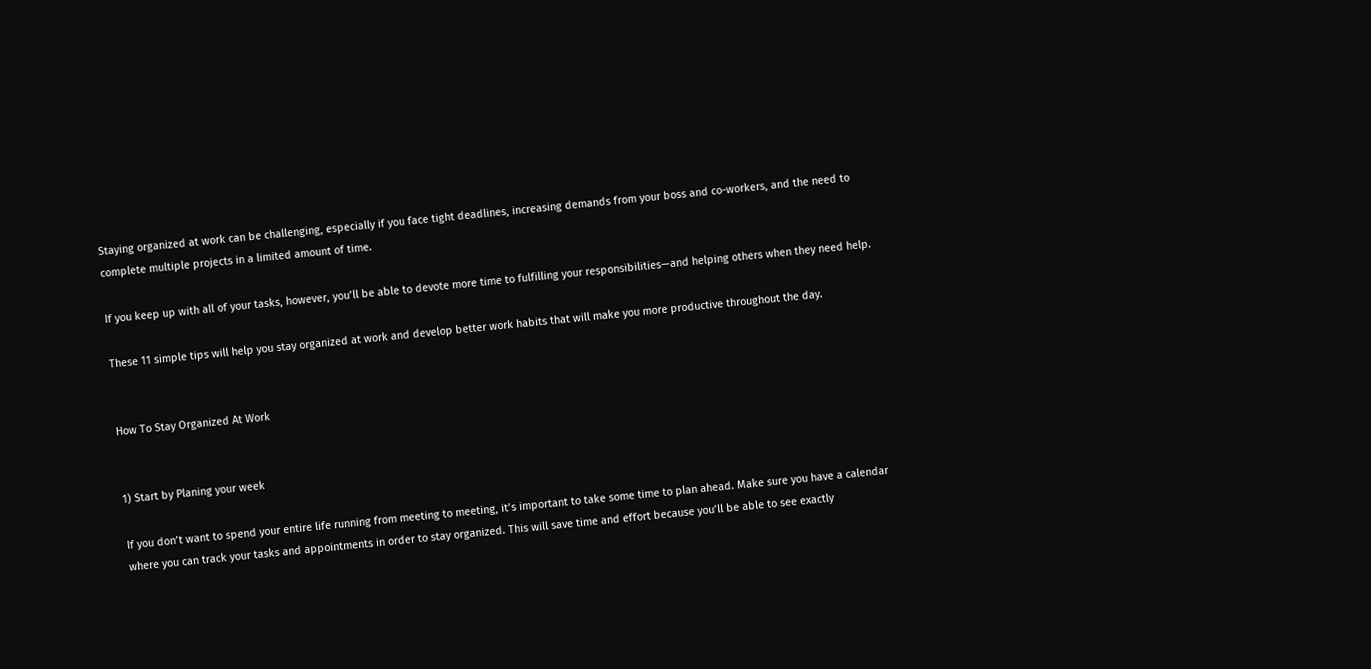Staying organized at work can be challenging, especially if you face tight deadlines, increasing demands from your boss and co-workers, and the need to complete multiple projects in a limited amount of time.

If you keep up with all of your tasks, however, you’ll be able to devote more time to fulfilling your responsibilities—and helping others when they need help.

These 11 simple tips will help you stay organized at work and develop better work habits that will make you more productive throughout the day.


How To Stay Organized At Work


1) Start by Planing your week

If you don’t want to spend your entire life running from meeting to meeting, it’s important to take some time to plan ahead. Make sure you have a calendar where you can track your tasks and appointments in order to stay organized. This will save time and effort because you’ll be able to see exactly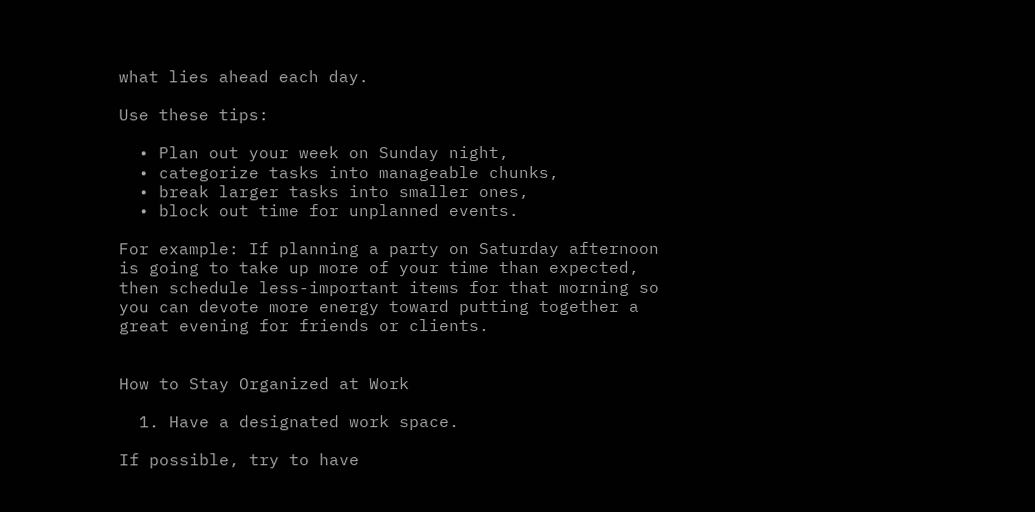what lies ahead each day.

Use these tips:

  • Plan out your week on Sunday night,
  • categorize tasks into manageable chunks,
  • break larger tasks into smaller ones,
  • block out time for unplanned events.

For example: If planning a party on Saturday afternoon is going to take up more of your time than expected, then schedule less-important items for that morning so you can devote more energy toward putting together a great evening for friends or clients.


How to Stay Organized at Work

  1. Have a designated work space.

If possible, try to have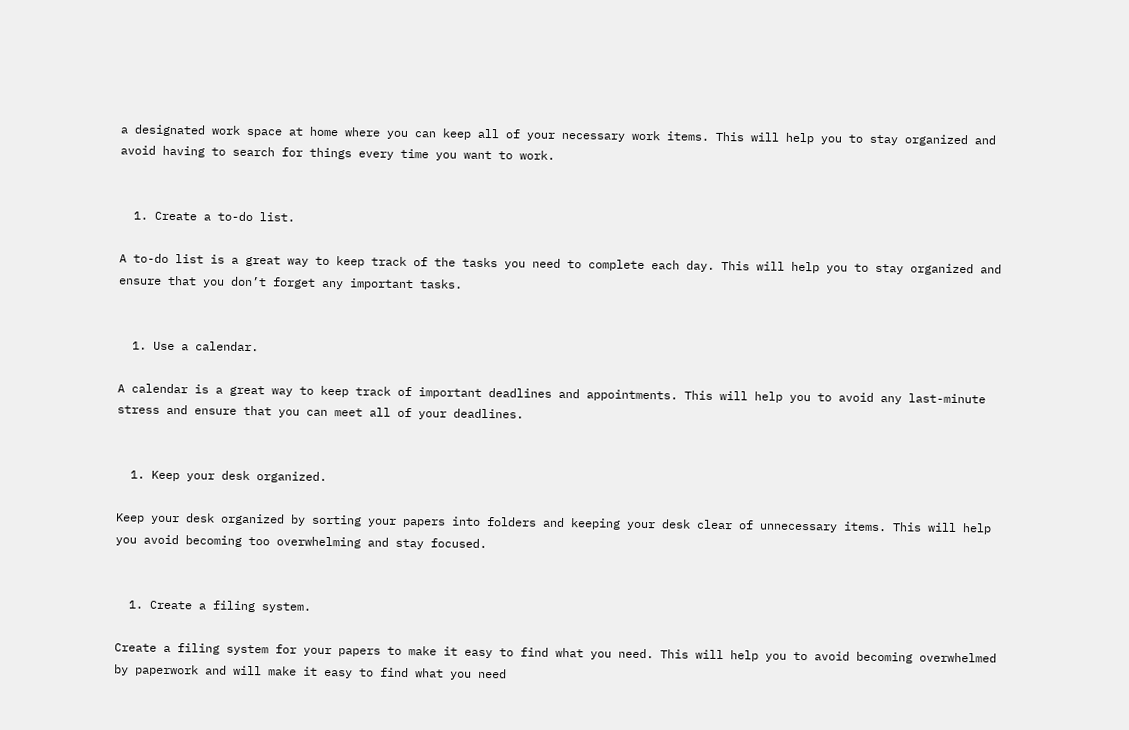a designated work space at home where you can keep all of your necessary work items. This will help you to stay organized and avoid having to search for things every time you want to work.


  1. Create a to-do list.

A to-do list is a great way to keep track of the tasks you need to complete each day. This will help you to stay organized and ensure that you don’t forget any important tasks.


  1. Use a calendar.

A calendar is a great way to keep track of important deadlines and appointments. This will help you to avoid any last-minute stress and ensure that you can meet all of your deadlines.


  1. Keep your desk organized.

Keep your desk organized by sorting your papers into folders and keeping your desk clear of unnecessary items. This will help you avoid becoming too overwhelming and stay focused.


  1. Create a filing system.

Create a filing system for your papers to make it easy to find what you need. This will help you to avoid becoming overwhelmed by paperwork and will make it easy to find what you need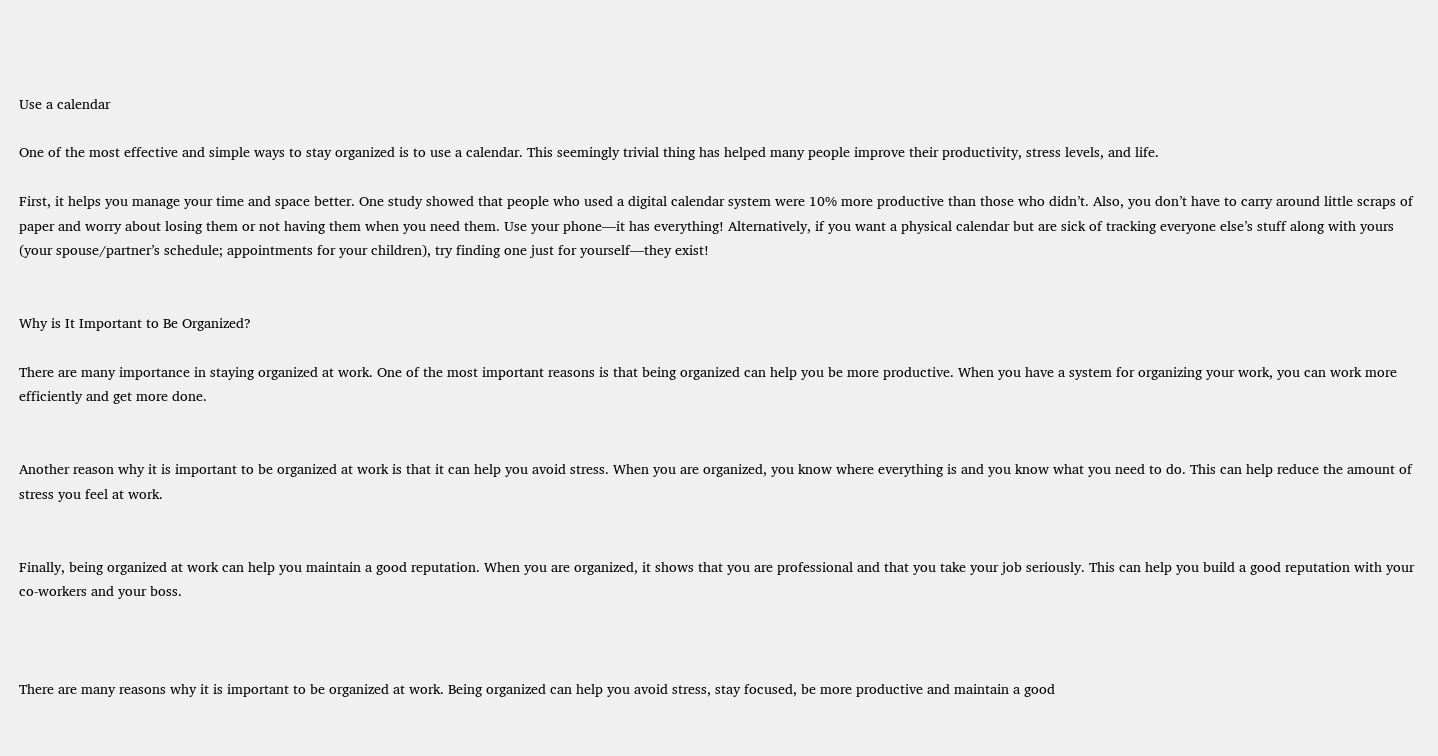Use a calendar

One of the most effective and simple ways to stay organized is to use a calendar. This seemingly trivial thing has helped many people improve their productivity, stress levels, and life.

First, it helps you manage your time and space better. One study showed that people who used a digital calendar system were 10% more productive than those who didn’t. Also, you don’t have to carry around little scraps of paper and worry about losing them or not having them when you need them. Use your phone—it has everything! Alternatively, if you want a physical calendar but are sick of tracking everyone else’s stuff along with yours (your spouse/partner’s schedule; appointments for your children), try finding one just for yourself—they exist!


Why is It Important to Be Organized?

There are many importance in staying organized at work. One of the most important reasons is that being organized can help you be more productive. When you have a system for organizing your work, you can work more efficiently and get more done.


Another reason why it is important to be organized at work is that it can help you avoid stress. When you are organized, you know where everything is and you know what you need to do. This can help reduce the amount of stress you feel at work.


Finally, being organized at work can help you maintain a good reputation. When you are organized, it shows that you are professional and that you take your job seriously. This can help you build a good reputation with your co-workers and your boss.



There are many reasons why it is important to be organized at work. Being organized can help you avoid stress, stay focused, be more productive and maintain a good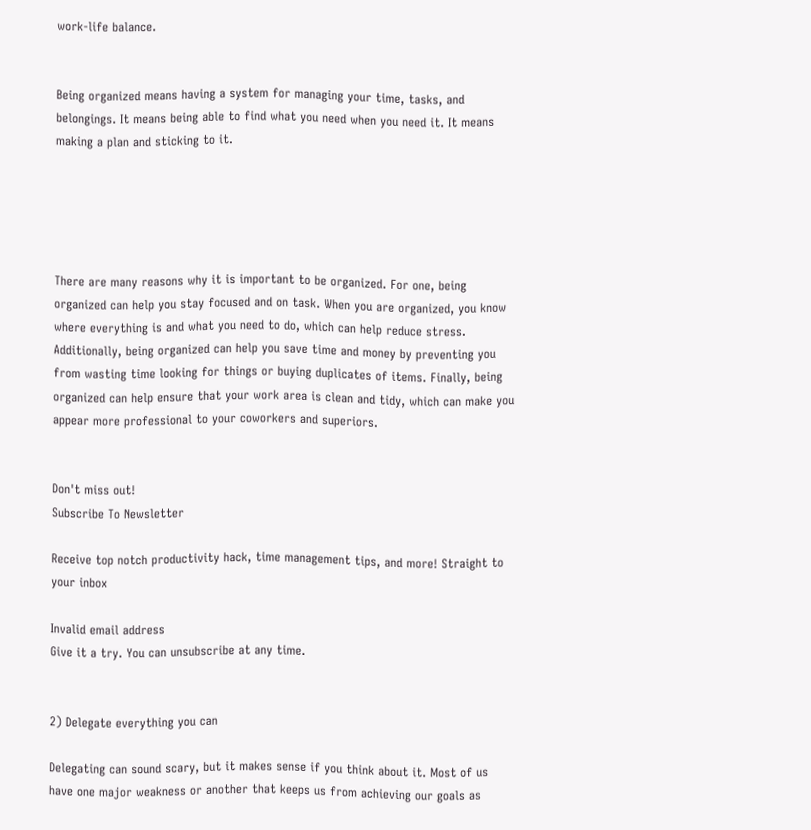work-life balance.


Being organized means having a system for managing your time, tasks, and belongings. It means being able to find what you need when you need it. It means making a plan and sticking to it.





There are many reasons why it is important to be organized. For one, being organized can help you stay focused and on task. When you are organized, you know where everything is and what you need to do, which can help reduce stress. Additionally, being organized can help you save time and money by preventing you from wasting time looking for things or buying duplicates of items. Finally, being organized can help ensure that your work area is clean and tidy, which can make you appear more professional to your coworkers and superiors.


Don't miss out!
Subscribe To Newsletter

Receive top notch productivity hack, time management tips, and more! Straight to your inbox

Invalid email address
Give it a try. You can unsubscribe at any time.


2) Delegate everything you can

Delegating can sound scary, but it makes sense if you think about it. Most of us have one major weakness or another that keeps us from achieving our goals as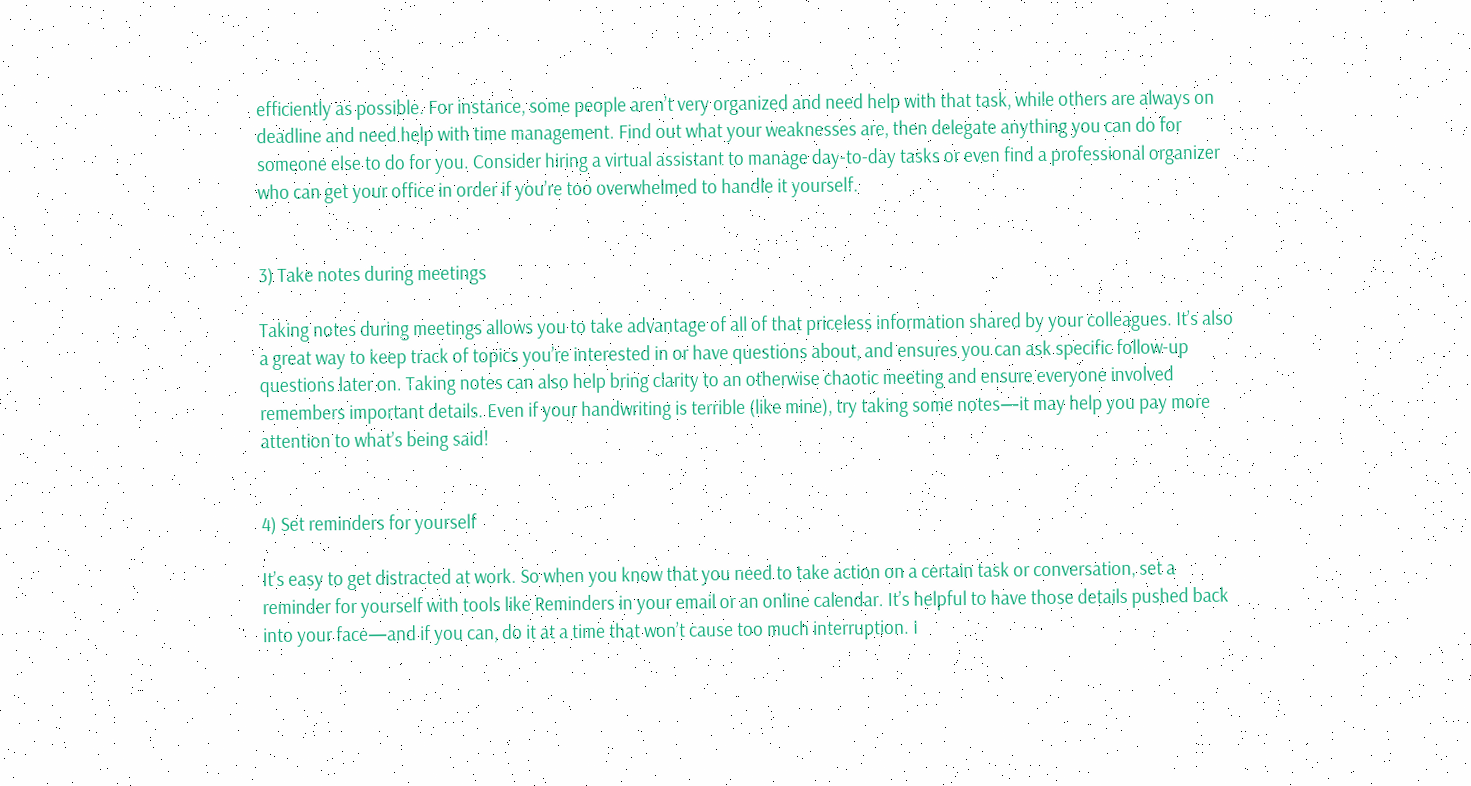efficiently as possible. For instance, some people aren’t very organized and need help with that task, while others are always on deadline and need help with time management. Find out what your weaknesses are, then delegate anything you can do for someone else to do for you. Consider hiring a virtual assistant to manage day-to-day tasks or even find a professional organizer who can get your office in order if you’re too overwhelmed to handle it yourself.


3) Take notes during meetings

Taking notes during meetings allows you to take advantage of all of that priceless information shared by your colleagues. It’s also a great way to keep track of topics you’re interested in or have questions about, and ensures you can ask specific follow-up questions later on. Taking notes can also help bring clarity to an otherwise chaotic meeting and ensure everyone involved remembers important details. Even if your handwriting is terrible (like mine), try taking some notes—it may help you pay more attention to what’s being said!


4) Set reminders for yourself

It’s easy to get distracted at work. So when you know that you need to take action on a certain task or conversation, set a reminder for yourself with tools like Reminders in your email or an online calendar. It’s helpful to have those details pushed back into your face—and if you can, do it at a time that won’t cause too much interruption. I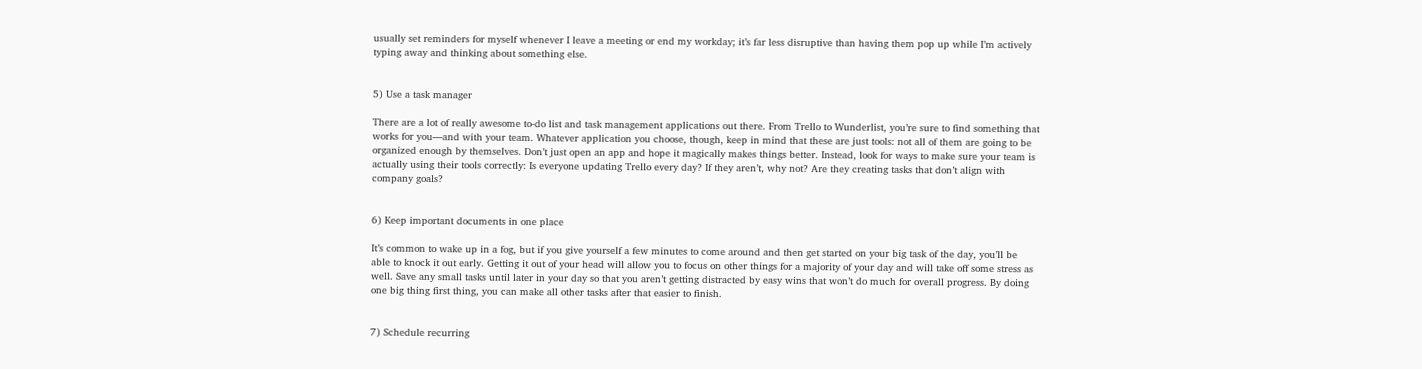usually set reminders for myself whenever I leave a meeting or end my workday; it’s far less disruptive than having them pop up while I’m actively typing away and thinking about something else.


5) Use a task manager

There are a lot of really awesome to-do list and task management applications out there. From Trello to Wunderlist, you’re sure to find something that works for you—and with your team. Whatever application you choose, though, keep in mind that these are just tools: not all of them are going to be organized enough by themselves. Don’t just open an app and hope it magically makes things better. Instead, look for ways to make sure your team is actually using their tools correctly: Is everyone updating Trello every day? If they aren’t, why not? Are they creating tasks that don’t align with company goals?


6) Keep important documents in one place

It’s common to wake up in a fog, but if you give yourself a few minutes to come around and then get started on your big task of the day, you’ll be able to knock it out early. Getting it out of your head will allow you to focus on other things for a majority of your day and will take off some stress as well. Save any small tasks until later in your day so that you aren’t getting distracted by easy wins that won’t do much for overall progress. By doing one big thing first thing, you can make all other tasks after that easier to finish.


7) Schedule recurring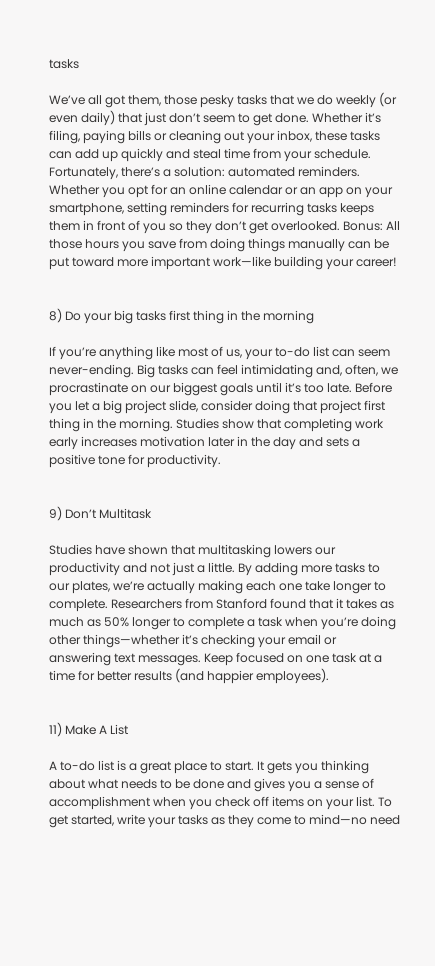tasks

We’ve all got them, those pesky tasks that we do weekly (or even daily) that just don’t seem to get done. Whether it’s filing, paying bills or cleaning out your inbox, these tasks can add up quickly and steal time from your schedule. Fortunately, there’s a solution: automated reminders. Whether you opt for an online calendar or an app on your smartphone, setting reminders for recurring tasks keeps them in front of you so they don’t get overlooked. Bonus: All those hours you save from doing things manually can be put toward more important work—like building your career!


8) Do your big tasks first thing in the morning

If you’re anything like most of us, your to-do list can seem never-ending. Big tasks can feel intimidating and, often, we procrastinate on our biggest goals until it’s too late. Before you let a big project slide, consider doing that project first thing in the morning. Studies show that completing work early increases motivation later in the day and sets a positive tone for productivity.


9) Don’t Multitask

Studies have shown that multitasking lowers our productivity and not just a little. By adding more tasks to our plates, we’re actually making each one take longer to complete. Researchers from Stanford found that it takes as much as 50% longer to complete a task when you’re doing other things—whether it’s checking your email or answering text messages. Keep focused on one task at a time for better results (and happier employees).


11) Make A List

A to-do list is a great place to start. It gets you thinking about what needs to be done and gives you a sense of accomplishment when you check off items on your list. To get started, write your tasks as they come to mind—no need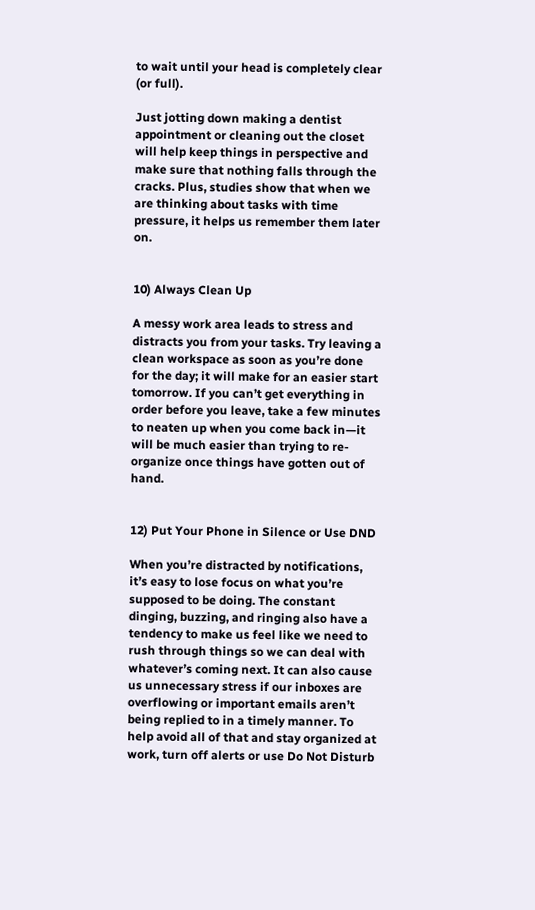to wait until your head is completely clear (or full).

Just jotting down making a dentist appointment or cleaning out the closet will help keep things in perspective and make sure that nothing falls through the cracks. Plus, studies show that when we are thinking about tasks with time pressure, it helps us remember them later on.


10) Always Clean Up

A messy work area leads to stress and distracts you from your tasks. Try leaving a clean workspace as soon as you’re done for the day; it will make for an easier start tomorrow. If you can’t get everything in order before you leave, take a few minutes to neaten up when you come back in—it will be much easier than trying to re-organize once things have gotten out of hand.


12) Put Your Phone in Silence or Use DND

When you’re distracted by notifications, it’s easy to lose focus on what you’re supposed to be doing. The constant dinging, buzzing, and ringing also have a tendency to make us feel like we need to rush through things so we can deal with whatever’s coming next. It can also cause us unnecessary stress if our inboxes are overflowing or important emails aren’t being replied to in a timely manner. To help avoid all of that and stay organized at work, turn off alerts or use Do Not Disturb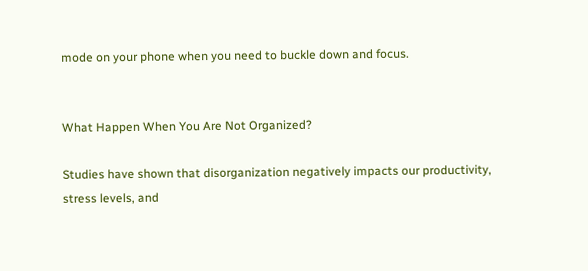mode on your phone when you need to buckle down and focus.


What Happen When You Are Not Organized?

Studies have shown that disorganization negatively impacts our productivity, stress levels, and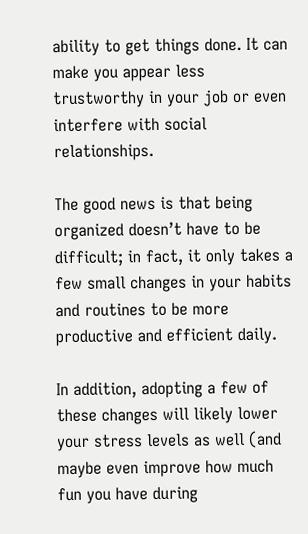ability to get things done. It can make you appear less trustworthy in your job or even interfere with social relationships.

The good news is that being organized doesn’t have to be difficult; in fact, it only takes a few small changes in your habits and routines to be more productive and efficient daily.

In addition, adopting a few of these changes will likely lower your stress levels as well (and maybe even improve how much fun you have during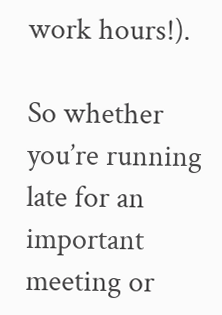work hours!).

So whether you’re running late for an important meeting or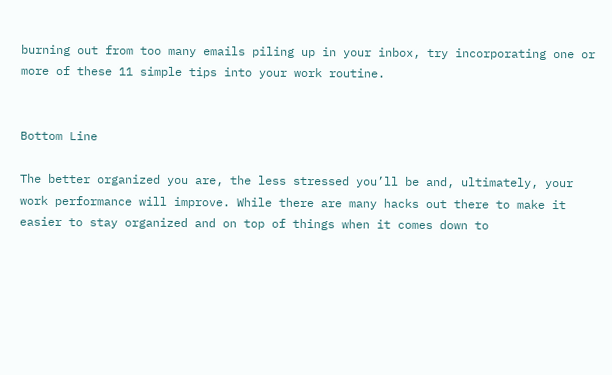burning out from too many emails piling up in your inbox, try incorporating one or more of these 11 simple tips into your work routine.


Bottom Line

The better organized you are, the less stressed you’ll be and, ultimately, your work performance will improve. While there are many hacks out there to make it easier to stay organized and on top of things when it comes down to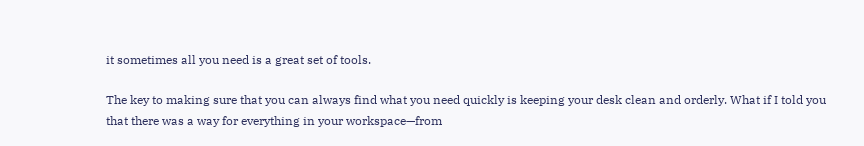it sometimes all you need is a great set of tools.

The key to making sure that you can always find what you need quickly is keeping your desk clean and orderly. What if I told you that there was a way for everything in your workspace—from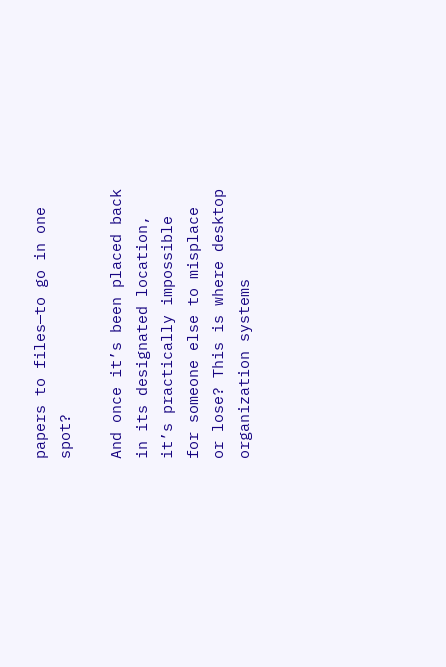papers to files—to go in one spot?

And once it’s been placed back in its designated location, it’s practically impossible for someone else to misplace or lose? This is where desktop organization systems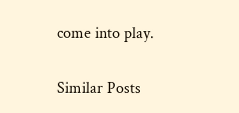come into play.

Similar Posts